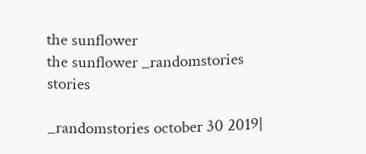the sunflower
the sunflower _randomstories stories

_randomstories october 30 2019|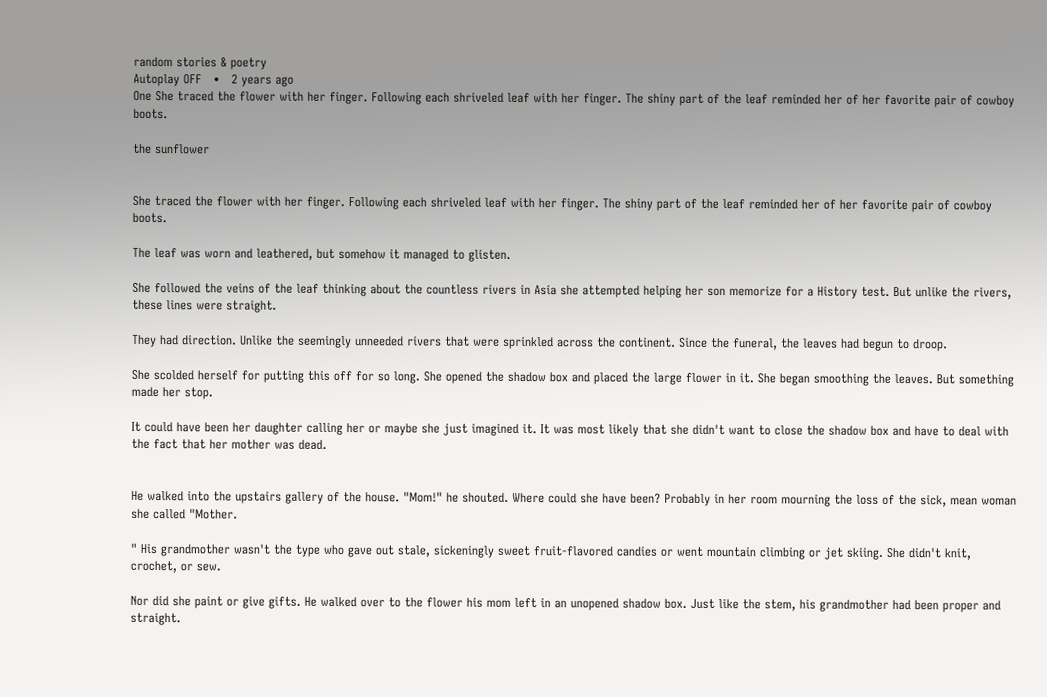random stories & poetry
Autoplay OFF   •   2 years ago
One She traced the flower with her finger. Following each shriveled leaf with her finger. The shiny part of the leaf reminded her of her favorite pair of cowboy boots.

the sunflower


She traced the flower with her finger. Following each shriveled leaf with her finger. The shiny part of the leaf reminded her of her favorite pair of cowboy boots.

The leaf was worn and leathered, but somehow it managed to glisten.

She followed the veins of the leaf thinking about the countless rivers in Asia she attempted helping her son memorize for a History test. But unlike the rivers, these lines were straight.

They had direction. Unlike the seemingly unneeded rivers that were sprinkled across the continent. Since the funeral, the leaves had begun to droop.

She scolded herself for putting this off for so long. She opened the shadow box and placed the large flower in it. She began smoothing the leaves. But something made her stop.

It could have been her daughter calling her or maybe she just imagined it. It was most likely that she didn't want to close the shadow box and have to deal with the fact that her mother was dead.


He walked into the upstairs gallery of the house. "Mom!" he shouted. Where could she have been? Probably in her room mourning the loss of the sick, mean woman she called "Mother.

" His grandmother wasn't the type who gave out stale, sickeningly sweet fruit-flavored candies or went mountain climbing or jet skiing. She didn't knit, crochet, or sew.

Nor did she paint or give gifts. He walked over to the flower his mom left in an unopened shadow box. Just like the stem, his grandmother had been proper and straight.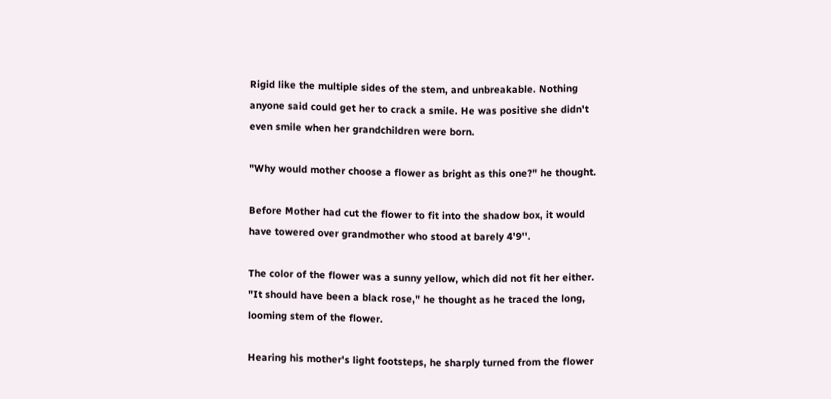Rigid like the multiple sides of the stem, and unbreakable. Nothing anyone said could get her to crack a smile. He was positive she didn't even smile when her grandchildren were born.

"Why would mother choose a flower as bright as this one?" he thought.

Before Mother had cut the flower to fit into the shadow box, it would have towered over grandmother who stood at barely 4'9''.

The color of the flower was a sunny yellow, which did not fit her either. "It should have been a black rose," he thought as he traced the long, looming stem of the flower.

Hearing his mother's light footsteps, he sharply turned from the flower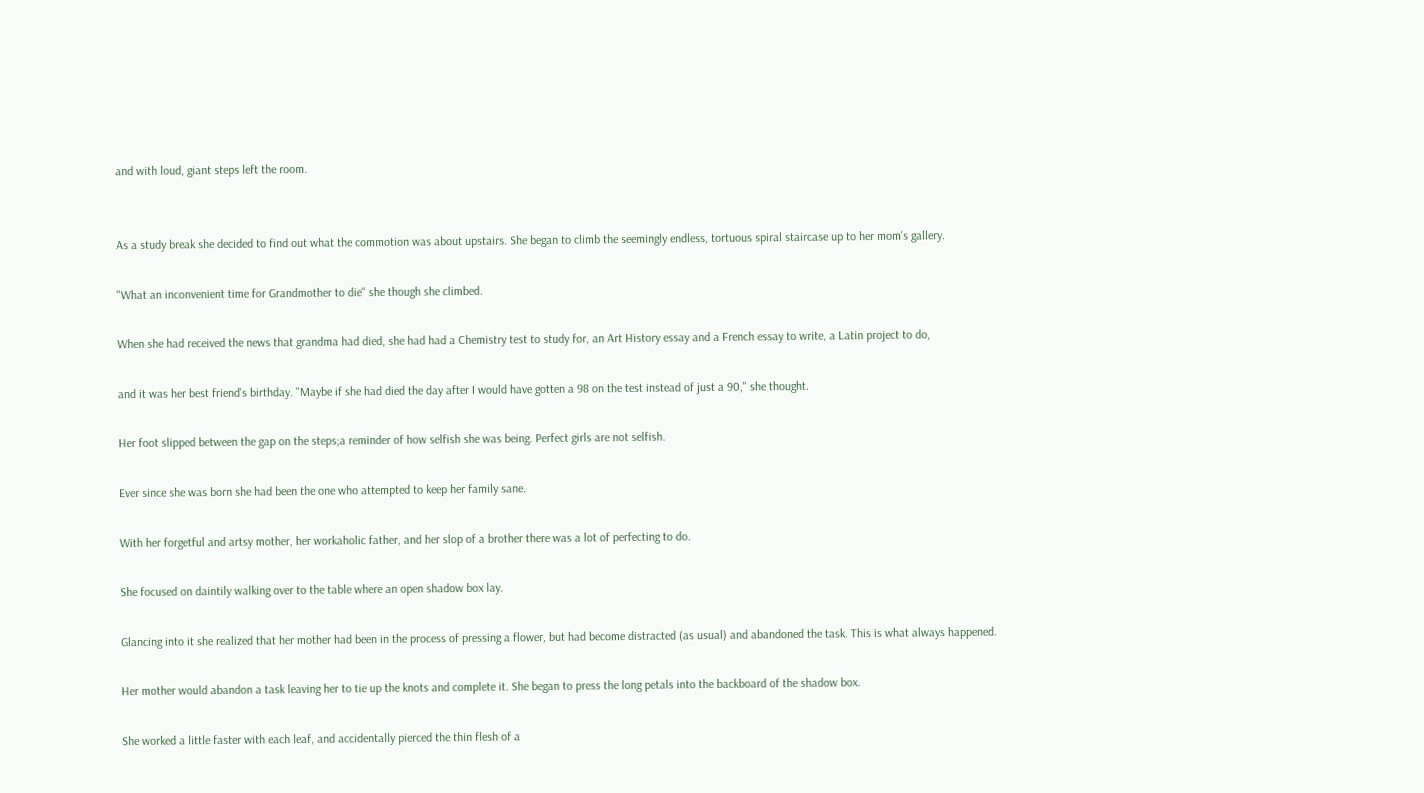and with loud, giant steps left the room.


As a study break she decided to find out what the commotion was about upstairs. She began to climb the seemingly endless, tortuous spiral staircase up to her mom's gallery.

"What an inconvenient time for Grandmother to die" she though she climbed.

When she had received the news that grandma had died, she had had a Chemistry test to study for, an Art History essay and a French essay to write, a Latin project to do,

and it was her best friend's birthday. "Maybe if she had died the day after I would have gotten a 98 on the test instead of just a 90," she thought.

Her foot slipped between the gap on the steps;a reminder of how selfish she was being. Perfect girls are not selfish.

Ever since she was born she had been the one who attempted to keep her family sane.

With her forgetful and artsy mother, her workaholic father, and her slop of a brother there was a lot of perfecting to do.

She focused on daintily walking over to the table where an open shadow box lay.

Glancing into it she realized that her mother had been in the process of pressing a flower, but had become distracted (as usual) and abandoned the task. This is what always happened.

Her mother would abandon a task leaving her to tie up the knots and complete it. She began to press the long petals into the backboard of the shadow box.

She worked a little faster with each leaf, and accidentally pierced the thin flesh of a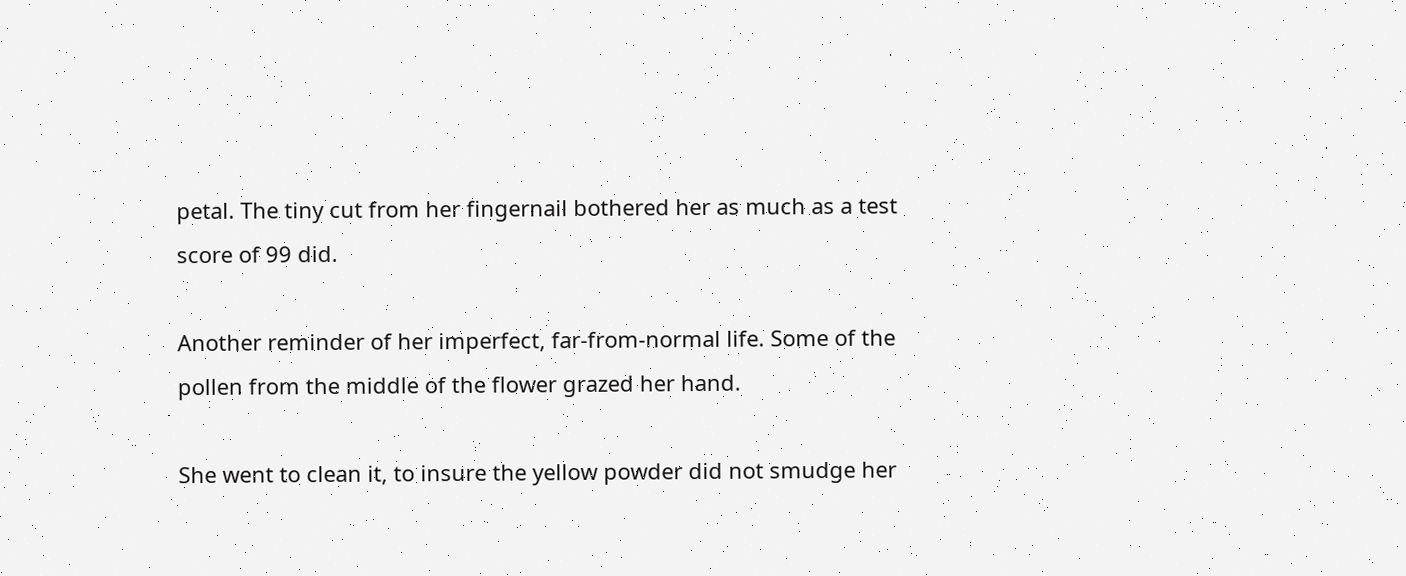petal. The tiny cut from her fingernail bothered her as much as a test score of 99 did.

Another reminder of her imperfect, far-from-normal life. Some of the pollen from the middle of the flower grazed her hand.

She went to clean it, to insure the yellow powder did not smudge her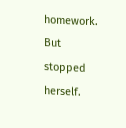homework. But stopped herself.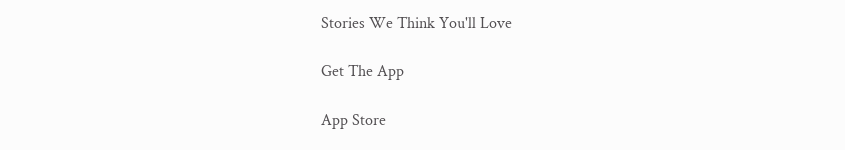Stories We Think You'll Love

Get The App

App Store